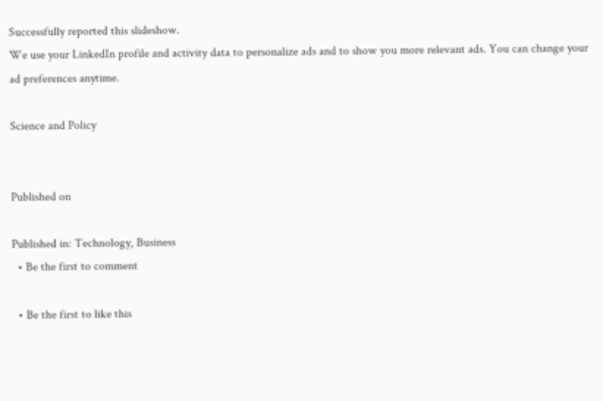Successfully reported this slideshow.
We use your LinkedIn profile and activity data to personalize ads and to show you more relevant ads. You can change your ad preferences anytime.

Science and Policy


Published on

Published in: Technology, Business
  • Be the first to comment

  • Be the first to like this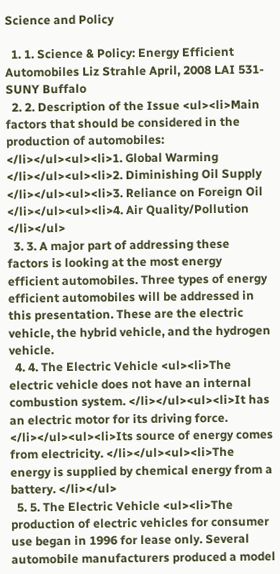Science and Policy

  1. 1. Science & Policy: Energy Efficient Automobiles Liz Strahle April, 2008 LAI 531-SUNY Buffalo
  2. 2. Description of the Issue <ul><li>Main factors that should be considered in the production of automobiles: </li></ul><ul><li>1. Global Warming </li></ul><ul><li>2. Diminishing Oil Supply </li></ul><ul><li>3. Reliance on Foreign Oil </li></ul><ul><li>4. Air Quality/Pollution </li></ul>
  3. 3. A major part of addressing these factors is looking at the most energy efficient automobiles. Three types of energy efficient automobiles will be addressed in this presentation. These are the electric vehicle, the hybrid vehicle, and the hydrogen vehicle.
  4. 4. The Electric Vehicle <ul><li>The electric vehicle does not have an internal combustion system. </li></ul><ul><li>It has an electric motor for its driving force. </li></ul><ul><li>Its source of energy comes from electricity. </li></ul><ul><li>The energy is supplied by chemical energy from a battery. </li></ul>
  5. 5. The Electric Vehicle <ul><li>The production of electric vehicles for consumer use began in 1996 for lease only. Several automobile manufacturers produced a model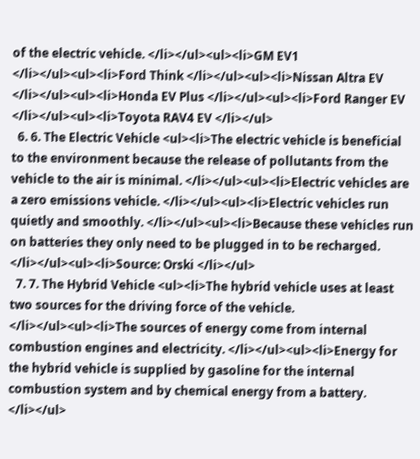of the electric vehicle. </li></ul><ul><li>GM EV1 </li></ul><ul><li>Ford Think </li></ul><ul><li>Nissan Altra EV </li></ul><ul><li>Honda EV Plus </li></ul><ul><li>Ford Ranger EV </li></ul><ul><li>Toyota RAV4 EV </li></ul>
  6. 6. The Electric Vehicle <ul><li>The electric vehicle is beneficial to the environment because the release of pollutants from the vehicle to the air is minimal. </li></ul><ul><li>Electric vehicles are a zero emissions vehicle. </li></ul><ul><li>Electric vehicles run quietly and smoothly. </li></ul><ul><li>Because these vehicles run on batteries they only need to be plugged in to be recharged. </li></ul><ul><li>Source: Orski </li></ul>
  7. 7. The Hybrid Vehicle <ul><li>The hybrid vehicle uses at least two sources for the driving force of the vehicle. </li></ul><ul><li>The sources of energy come from internal combustion engines and electricity. </li></ul><ul><li>Energy for the hybrid vehicle is supplied by gasoline for the internal combustion system and by chemical energy from a battery. </li></ul>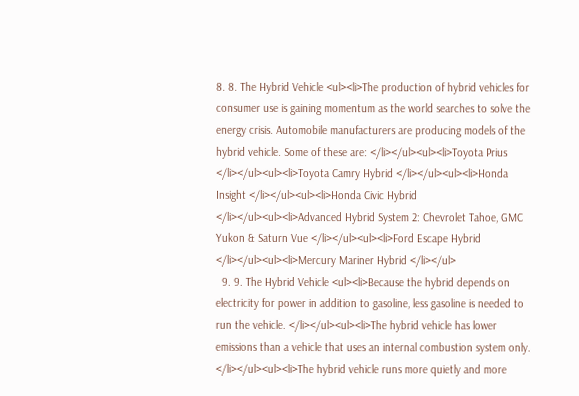8. 8. The Hybrid Vehicle <ul><li>The production of hybrid vehicles for consumer use is gaining momentum as the world searches to solve the energy crisis. Automobile manufacturers are producing models of the hybrid vehicle. Some of these are: </li></ul><ul><li>Toyota Prius </li></ul><ul><li>Toyota Camry Hybrid </li></ul><ul><li>Honda Insight </li></ul><ul><li>Honda Civic Hybrid </li></ul><ul><li>Advanced Hybrid System 2: Chevrolet Tahoe, GMC Yukon & Saturn Vue </li></ul><ul><li>Ford Escape Hybrid </li></ul><ul><li>Mercury Mariner Hybrid </li></ul>
  9. 9. The Hybrid Vehicle <ul><li>Because the hybrid depends on electricity for power in addition to gasoline, less gasoline is needed to run the vehicle. </li></ul><ul><li>The hybrid vehicle has lower emissions than a vehicle that uses an internal combustion system only. </li></ul><ul><li>The hybrid vehicle runs more quietly and more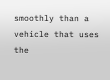smoothly than a vehicle that uses the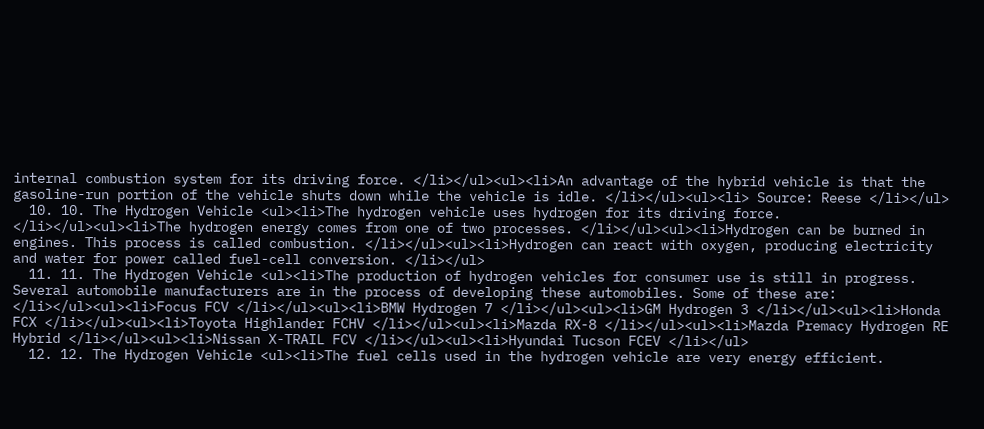internal combustion system for its driving force. </li></ul><ul><li>An advantage of the hybrid vehicle is that the gasoline-run portion of the vehicle shuts down while the vehicle is idle. </li></ul><ul><li> Source: Reese </li></ul>
  10. 10. The Hydrogen Vehicle <ul><li>The hydrogen vehicle uses hydrogen for its driving force. </li></ul><ul><li>The hydrogen energy comes from one of two processes. </li></ul><ul><li>Hydrogen can be burned in engines. This process is called combustion. </li></ul><ul><li>Hydrogen can react with oxygen, producing electricity and water for power called fuel-cell conversion. </li></ul>
  11. 11. The Hydrogen Vehicle <ul><li>The production of hydrogen vehicles for consumer use is still in progress. Several automobile manufacturers are in the process of developing these automobiles. Some of these are: </li></ul><ul><li>Focus FCV </li></ul><ul><li>BMW Hydrogen 7 </li></ul><ul><li>GM Hydrogen 3 </li></ul><ul><li>Honda FCX </li></ul><ul><li>Toyota Highlander FCHV </li></ul><ul><li>Mazda RX-8 </li></ul><ul><li>Mazda Premacy Hydrogen RE Hybrid </li></ul><ul><li>Nissan X-TRAIL FCV </li></ul><ul><li>Hyundai Tucson FCEV </li></ul>
  12. 12. The Hydrogen Vehicle <ul><li>The fuel cells used in the hydrogen vehicle are very energy efficient.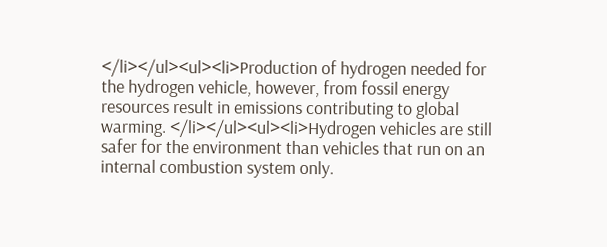</li></ul><ul><li>Production of hydrogen needed for the hydrogen vehicle, however, from fossil energy resources result in emissions contributing to global warming. </li></ul><ul><li>Hydrogen vehicles are still safer for the environment than vehicles that run on an internal combustion system only.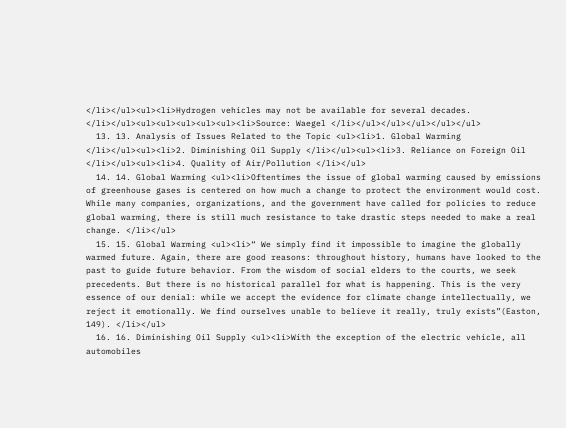</li></ul><ul><li>Hydrogen vehicles may not be available for several decades. </li></ul><ul><ul><ul><ul><ul><li>Source: Waegel </li></ul></ul></ul></ul></ul>
  13. 13. Analysis of Issues Related to the Topic <ul><li>1. Global Warming </li></ul><ul><li>2. Diminishing Oil Supply </li></ul><ul><li>3. Reliance on Foreign Oil </li></ul><ul><li>4. Quality of Air/Pollution </li></ul>
  14. 14. Global Warming <ul><li>Oftentimes the issue of global warming caused by emissions of greenhouse gases is centered on how much a change to protect the environment would cost. While many companies, organizations, and the government have called for policies to reduce global warming, there is still much resistance to take drastic steps needed to make a real change. </li></ul>
  15. 15. Global Warming <ul><li>“ We simply find it impossible to imagine the globally warmed future. Again, there are good reasons: throughout history, humans have looked to the past to guide future behavior. From the wisdom of social elders to the courts, we seek precedents. But there is no historical parallel for what is happening. This is the very essence of our denial: while we accept the evidence for climate change intellectually, we reject it emotionally. We find ourselves unable to believe it really, truly exists”(Easton, 149). </li></ul>
  16. 16. Diminishing Oil Supply <ul><li>With the exception of the electric vehicle, all automobiles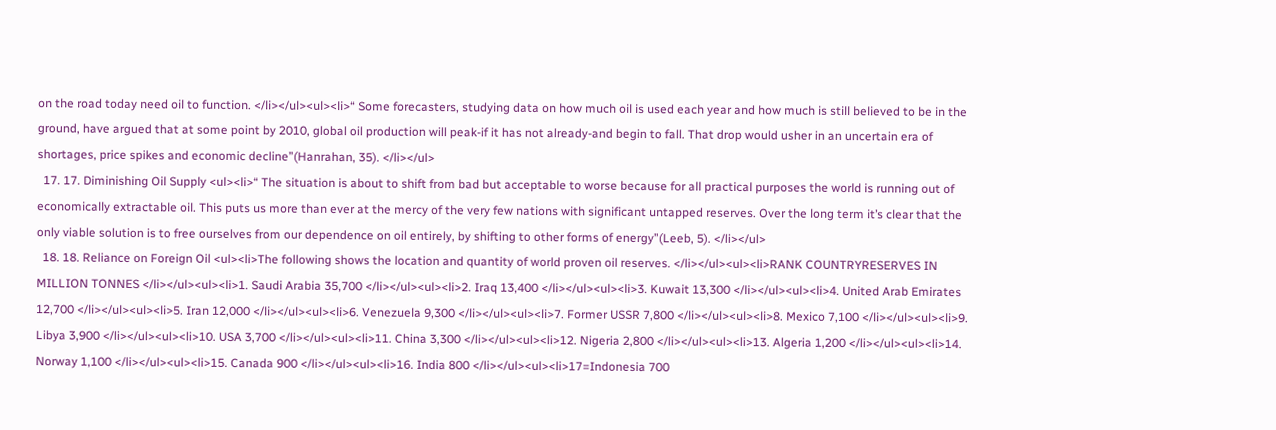on the road today need oil to function. </li></ul><ul><li>“ Some forecasters, studying data on how much oil is used each year and how much is still believed to be in the ground, have argued that at some point by 2010, global oil production will peak-if it has not already-and begin to fall. That drop would usher in an uncertain era of shortages, price spikes and economic decline”(Hanrahan, 35). </li></ul>
  17. 17. Diminishing Oil Supply <ul><li>“ The situation is about to shift from bad but acceptable to worse because for all practical purposes the world is running out of economically extractable oil. This puts us more than ever at the mercy of the very few nations with significant untapped reserves. Over the long term it’s clear that the only viable solution is to free ourselves from our dependence on oil entirely, by shifting to other forms of energy”(Leeb, 5). </li></ul>
  18. 18. Reliance on Foreign Oil <ul><li>The following shows the location and quantity of world proven oil reserves. </li></ul><ul><li>RANK COUNTRYRESERVES IN MILLION TONNES </li></ul><ul><li>1. Saudi Arabia 35,700 </li></ul><ul><li>2. Iraq 13,400 </li></ul><ul><li>3. Kuwait 13,300 </li></ul><ul><li>4. United Arab Emirates 12,700 </li></ul><ul><li>5. Iran 12,000 </li></ul><ul><li>6. Venezuela 9,300 </li></ul><ul><li>7. Former USSR 7,800 </li></ul><ul><li>8. Mexico 7,100 </li></ul><ul><li>9. Libya 3,900 </li></ul><ul><li>10. USA 3,700 </li></ul><ul><li>11. China 3,300 </li></ul><ul><li>12. Nigeria 2,800 </li></ul><ul><li>13. Algeria 1,200 </li></ul><ul><li>14. Norway 1,100 </li></ul><ul><li>15. Canada 900 </li></ul><ul><li>16. India 800 </li></ul><ul><li>17=Indonesia 700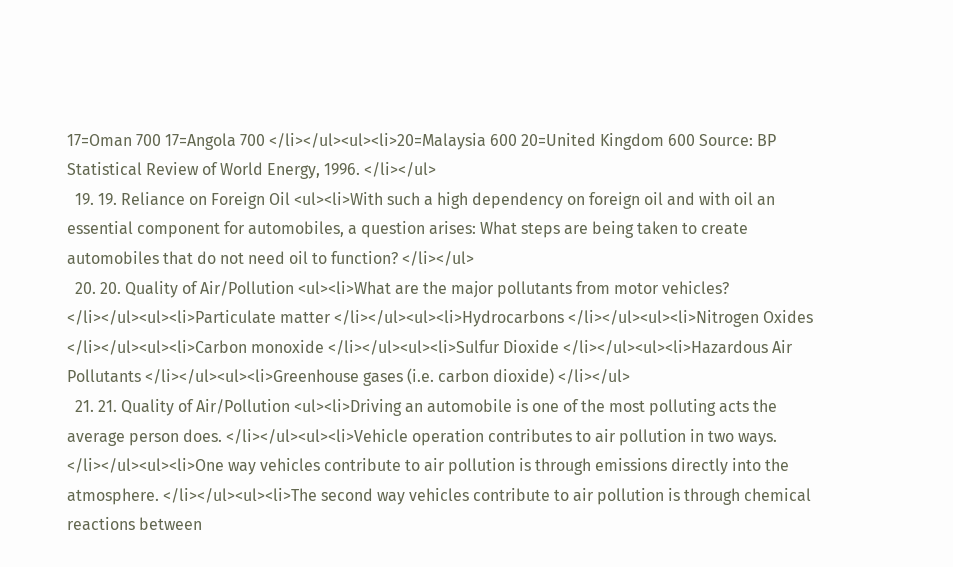17=Oman 700 17=Angola 700 </li></ul><ul><li>20=Malaysia 600 20=United Kingdom 600 Source: BP Statistical Review of World Energy, 1996. </li></ul>
  19. 19. Reliance on Foreign Oil <ul><li>With such a high dependency on foreign oil and with oil an essential component for automobiles, a question arises: What steps are being taken to create automobiles that do not need oil to function? </li></ul>
  20. 20. Quality of Air/Pollution <ul><li>What are the major pollutants from motor vehicles? </li></ul><ul><li>Particulate matter </li></ul><ul><li>Hydrocarbons </li></ul><ul><li>Nitrogen Oxides </li></ul><ul><li>Carbon monoxide </li></ul><ul><li>Sulfur Dioxide </li></ul><ul><li>Hazardous Air Pollutants </li></ul><ul><li>Greenhouse gases (i.e. carbon dioxide) </li></ul>
  21. 21. Quality of Air/Pollution <ul><li>Driving an automobile is one of the most polluting acts the average person does. </li></ul><ul><li>Vehicle operation contributes to air pollution in two ways. </li></ul><ul><li>One way vehicles contribute to air pollution is through emissions directly into the atmosphere. </li></ul><ul><li>The second way vehicles contribute to air pollution is through chemical reactions between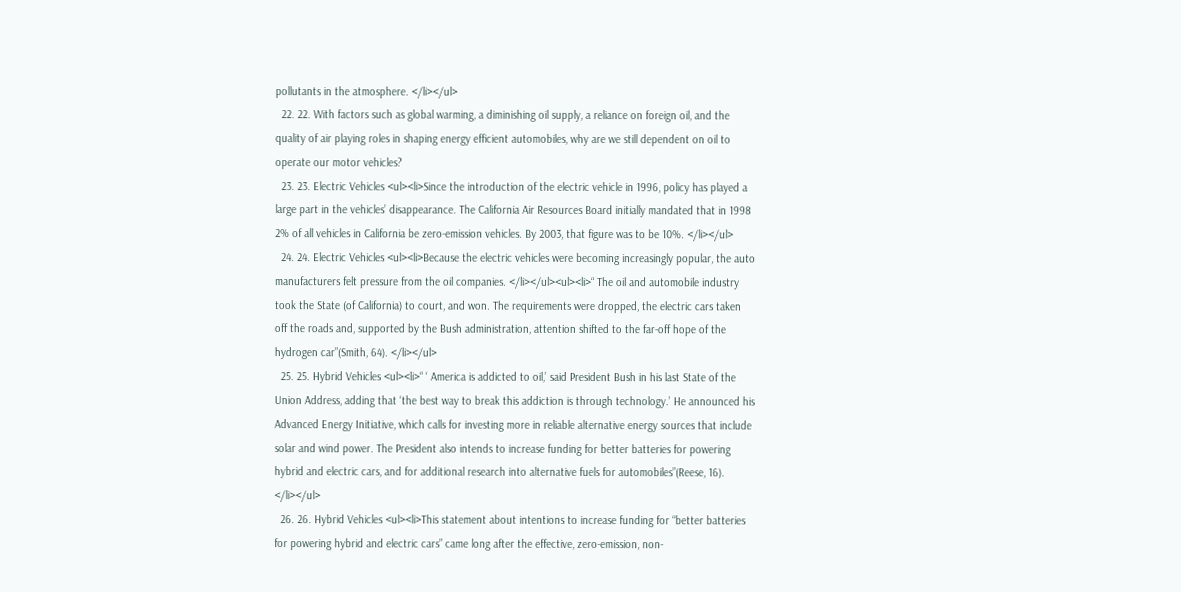pollutants in the atmosphere. </li></ul>
  22. 22. With factors such as global warming, a diminishing oil supply, a reliance on foreign oil, and the quality of air playing roles in shaping energy efficient automobiles, why are we still dependent on oil to operate our motor vehicles?
  23. 23. Electric Vehicles <ul><li>Since the introduction of the electric vehicle in 1996, policy has played a large part in the vehicles’ disappearance. The California Air Resources Board initially mandated that in 1998 2% of all vehicles in California be zero-emission vehicles. By 2003, that figure was to be 10%. </li></ul>
  24. 24. Electric Vehicles <ul><li>Because the electric vehicles were becoming increasingly popular, the auto manufacturers felt pressure from the oil companies. </li></ul><ul><li>“ The oil and automobile industry took the State (of California) to court, and won. The requirements were dropped, the electric cars taken off the roads and, supported by the Bush administration, attention shifted to the far-off hope of the hydrogen car”(Smith, 64). </li></ul>
  25. 25. Hybrid Vehicles <ul><li>“ ‘ America is addicted to oil,’ said President Bush in his last State of the Union Address, adding that ‘the best way to break this addiction is through technology.’ He announced his Advanced Energy Initiative, which calls for investing more in reliable alternative energy sources that include solar and wind power. The President also intends to increase funding for better batteries for powering hybrid and electric cars, and for additional research into alternative fuels for automobiles”(Reese, 16). </li></ul>
  26. 26. Hybrid Vehicles <ul><li>This statement about intentions to increase funding for “better batteries for powering hybrid and electric cars” came long after the effective, zero-emission, non-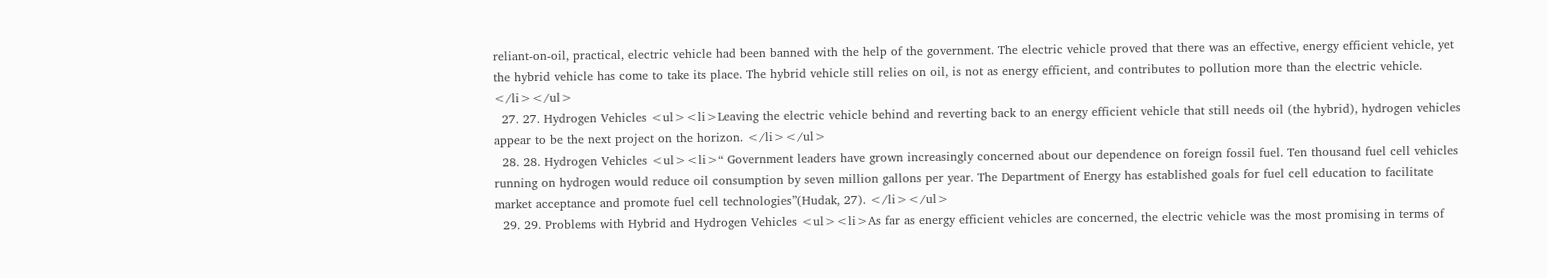reliant-on-oil, practical, electric vehicle had been banned with the help of the government. The electric vehicle proved that there was an effective, energy efficient vehicle, yet the hybrid vehicle has come to take its place. The hybrid vehicle still relies on oil, is not as energy efficient, and contributes to pollution more than the electric vehicle. </li></ul>
  27. 27. Hydrogen Vehicles <ul><li>Leaving the electric vehicle behind and reverting back to an energy efficient vehicle that still needs oil (the hybrid), hydrogen vehicles appear to be the next project on the horizon. </li></ul>
  28. 28. Hydrogen Vehicles <ul><li>“ Government leaders have grown increasingly concerned about our dependence on foreign fossil fuel. Ten thousand fuel cell vehicles running on hydrogen would reduce oil consumption by seven million gallons per year. The Department of Energy has established goals for fuel cell education to facilitate market acceptance and promote fuel cell technologies”(Hudak, 27). </li></ul>
  29. 29. Problems with Hybrid and Hydrogen Vehicles <ul><li>As far as energy efficient vehicles are concerned, the electric vehicle was the most promising in terms of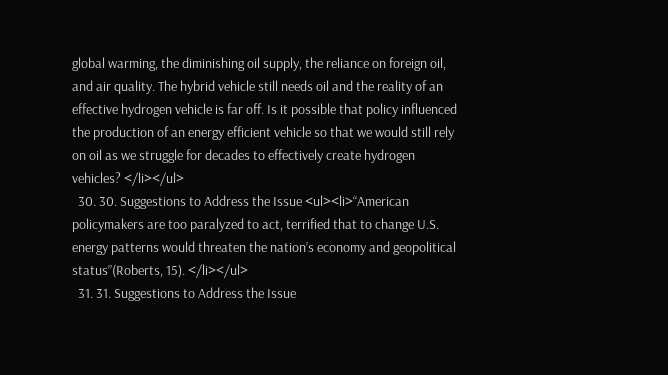global warming, the diminishing oil supply, the reliance on foreign oil, and air quality. The hybrid vehicle still needs oil and the reality of an effective hydrogen vehicle is far off. Is it possible that policy influenced the production of an energy efficient vehicle so that we would still rely on oil as we struggle for decades to effectively create hydrogen vehicles? </li></ul>
  30. 30. Suggestions to Address the Issue <ul><li>“American policymakers are too paralyzed to act, terrified that to change U.S. energy patterns would threaten the nation’s economy and geopolitical status”(Roberts, 15). </li></ul>
  31. 31. Suggestions to Address the Issue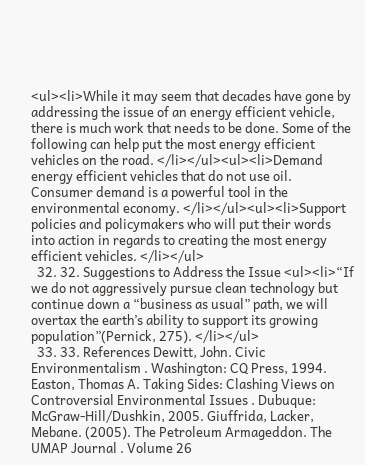<ul><li>While it may seem that decades have gone by addressing the issue of an energy efficient vehicle, there is much work that needs to be done. Some of the following can help put the most energy efficient vehicles on the road. </li></ul><ul><li>Demand energy efficient vehicles that do not use oil. Consumer demand is a powerful tool in the environmental economy. </li></ul><ul><li>Support policies and policymakers who will put their words into action in regards to creating the most energy efficient vehicles. </li></ul>
  32. 32. Suggestions to Address the Issue <ul><li>“If we do not aggressively pursue clean technology but continue down a “business as usual” path, we will overtax the earth’s ability to support its growing population”(Pernick, 275). </li></ul>
  33. 33. References Dewitt, John. Civic Environmentalism . Washington: CQ Press, 1994. Easton, Thomas A. Taking Sides: Clashing Views on Controversial Environmental Issues . Dubuque: McGraw-Hill/Dushkin, 2005. Giuffrida, Lacker, Mebane. (2005). The Petroleum Armageddon. The UMAP Journal . Volume 26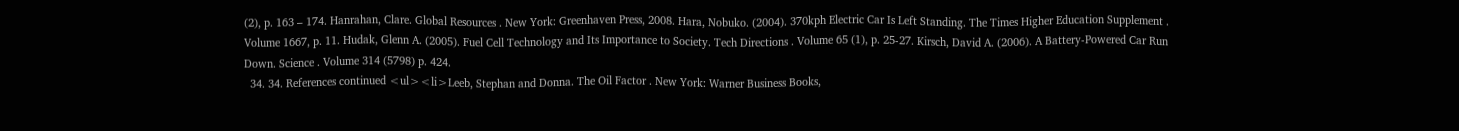(2), p. 163 – 174. Hanrahan, Clare. Global Resources . New York: Greenhaven Press, 2008. Hara, Nobuko. (2004). 370kph Electric Car Is Left Standing. The Times Higher Education Supplement . Volume 1667, p. 11. Hudak, Glenn A. (2005). Fuel Cell Technology and Its Importance to Society. Tech Directions . Volume 65 (1), p. 25-27. Kirsch, David A. (2006). A Battery-Powered Car Run Down. Science . Volume 314 (5798) p. 424.
  34. 34. References continued <ul><li>Leeb, Stephan and Donna. The Oil Factor . New York: Warner Business Books,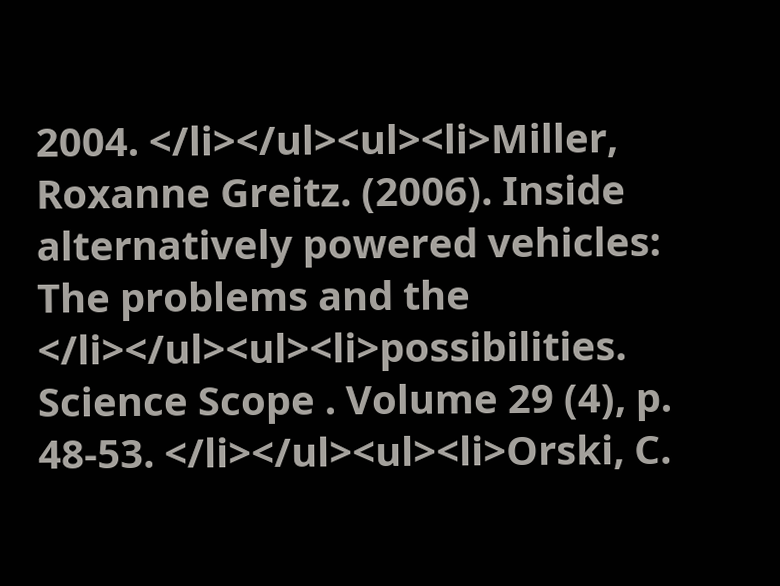2004. </li></ul><ul><li>Miller, Roxanne Greitz. (2006). Inside alternatively powered vehicles: The problems and the </li></ul><ul><li>possibilities. Science Scope . Volume 29 (4), p. 48-53. </li></ul><ul><li>Orski, C.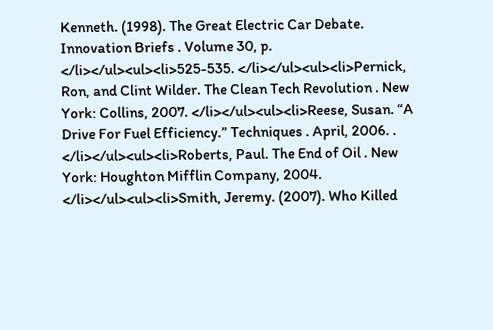Kenneth. (1998). The Great Electric Car Debate. Innovation Briefs . Volume 30, p. </li></ul><ul><li>525-535. </li></ul><ul><li>Pernick, Ron, and Clint Wilder. The Clean Tech Revolution . New York: Collins, 2007. </li></ul><ul><li>Reese, Susan. “A Drive For Fuel Efficiency.” Techniques . April, 2006. . </li></ul><ul><li>Roberts, Paul. The End of Oil . New York: Houghton Mifflin Company, 2004. </li></ul><ul><li>Smith, Jeremy. (2007). Who Killed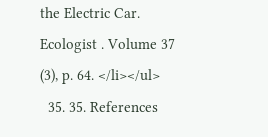the Electric Car. Ecologist . Volume 37 (3), p. 64. </li></ul>
  35. 35. References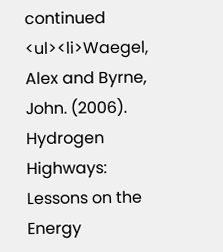continued <ul><li>Waegel, Alex and Byrne, John. (2006). Hydrogen Highways: Lessons on the Energy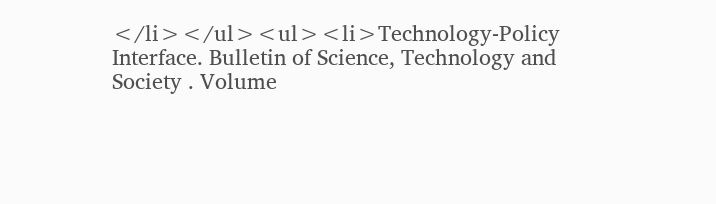</li></ul><ul><li>Technology-Policy Interface. Bulletin of Science, Technology and Society . Volume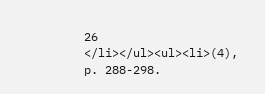26 </li></ul><ul><li>(4), p. 288-298.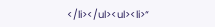</li></ul><ul><li>“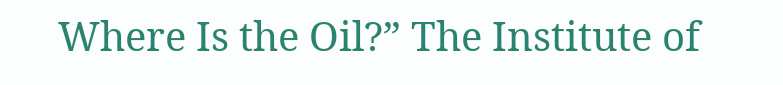Where Is the Oil?” The Institute of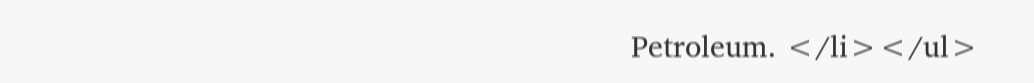Petroleum. </li></ul>